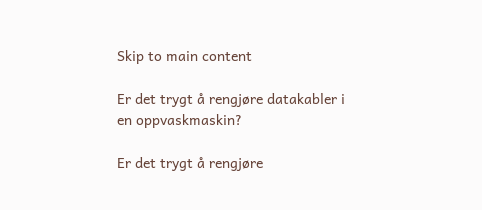Skip to main content

Er det trygt å rengjøre datakabler i en oppvaskmaskin?

Er det trygt å rengjøre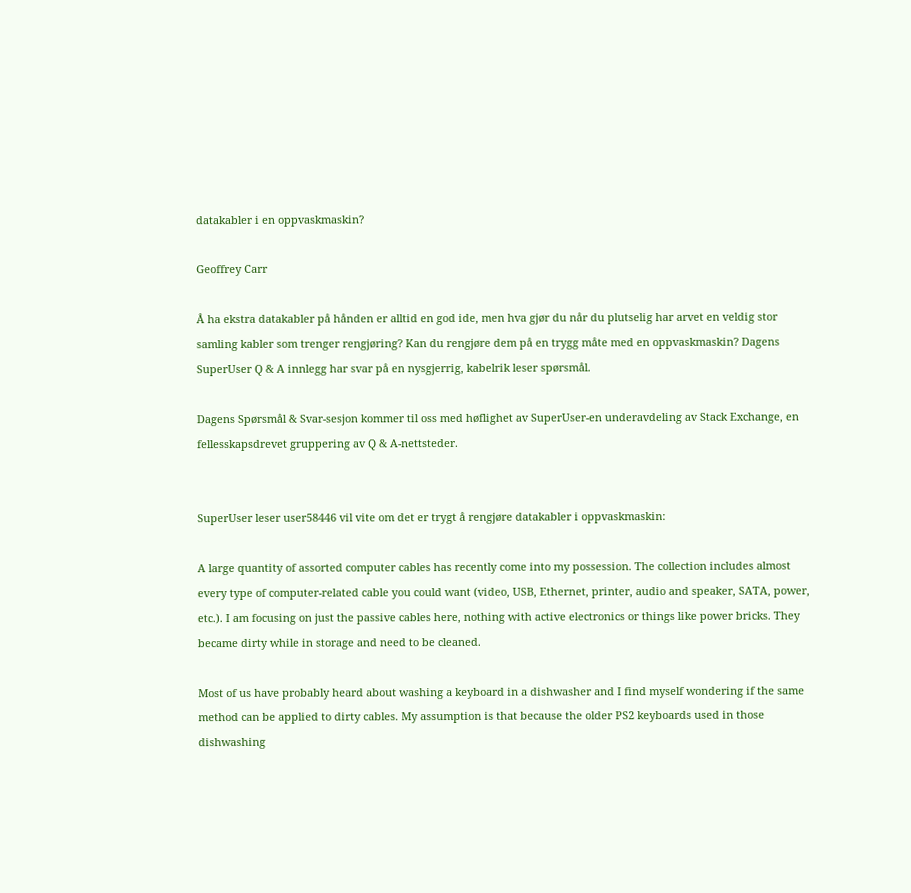datakabler i en oppvaskmaskin?

Geoffrey Carr

Å ha ekstra datakabler på hånden er alltid en god ide, men hva gjør du når du plutselig har arvet en veldig stor samling kabler som trenger rengjøring? Kan du rengjøre dem på en trygg måte med en oppvaskmaskin? Dagens SuperUser Q & A innlegg har svar på en nysgjerrig, kabelrik leser spørsmål.

Dagens Spørsmål & Svar-sesjon kommer til oss med høflighet av SuperUser-en underavdeling av Stack Exchange, en fellesskapsdrevet gruppering av Q & A-nettsteder.


SuperUser leser user58446 vil vite om det er trygt å rengjøre datakabler i oppvaskmaskin:

A large quantity of assorted computer cables has recently come into my possession. The collection includes almost every type of computer-related cable you could want (video, USB, Ethernet, printer, audio and speaker, SATA, power, etc.). I am focusing on just the passive cables here, nothing with active electronics or things like power bricks. They became dirty while in storage and need to be cleaned.

Most of us have probably heard about washing a keyboard in a dishwasher and I find myself wondering if the same method can be applied to dirty cables. My assumption is that because the older PS2 keyboards used in those dishwashing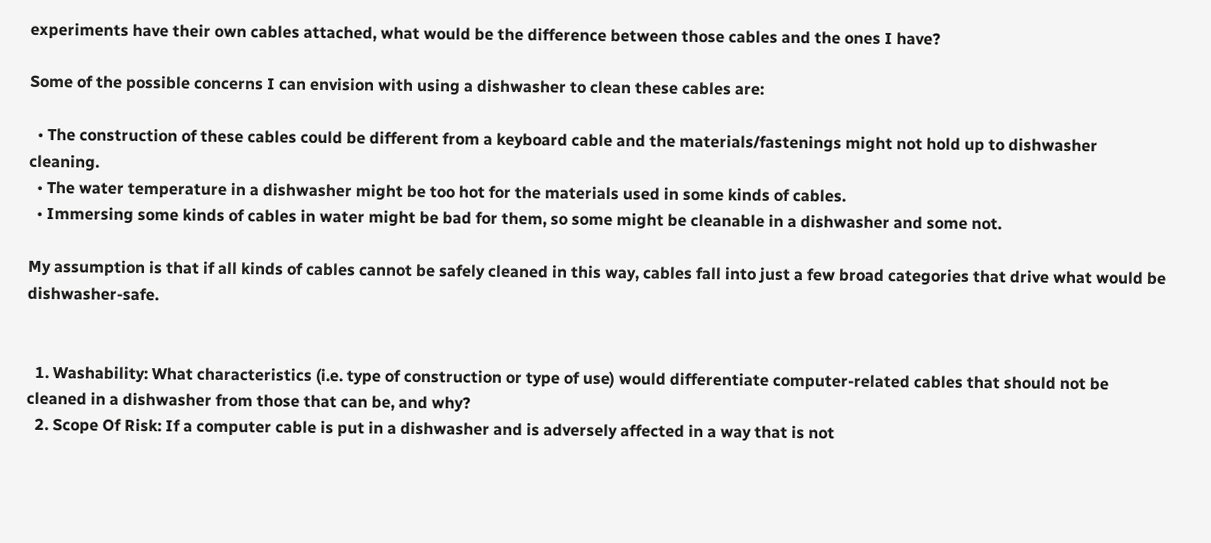experiments have their own cables attached, what would be the difference between those cables and the ones I have?

Some of the possible concerns I can envision with using a dishwasher to clean these cables are:

  • The construction of these cables could be different from a keyboard cable and the materials/fastenings might not hold up to dishwasher cleaning.
  • The water temperature in a dishwasher might be too hot for the materials used in some kinds of cables.
  • Immersing some kinds of cables in water might be bad for them, so some might be cleanable in a dishwasher and some not.

My assumption is that if all kinds of cables cannot be safely cleaned in this way, cables fall into just a few broad categories that drive what would be dishwasher-safe.


  1. Washability: What characteristics (i.e. type of construction or type of use) would differentiate computer-related cables that should not be cleaned in a dishwasher from those that can be, and why?
  2. Scope Of Risk: If a computer cable is put in a dishwasher and is adversely affected in a way that is not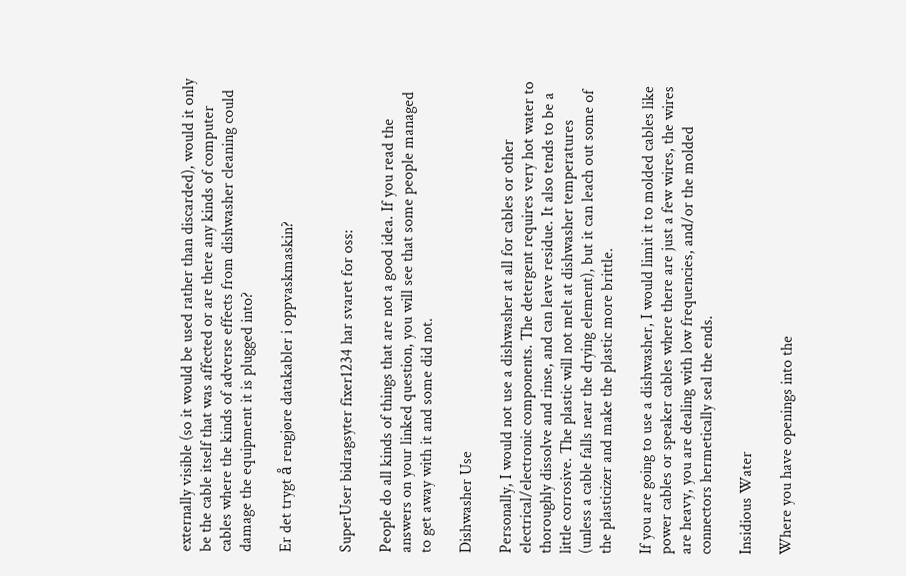externally visible (so it would be used rather than discarded), would it only be the cable itself that was affected or are there any kinds of computer cables where the kinds of adverse effects from dishwasher cleaning could damage the equipment it is plugged into?

Er det trygt å rengjøre datakabler i oppvaskmaskin?


SuperUser bidragsyter fixer1234 har svaret for oss:

People do all kinds of things that are not a good idea. If you read the answers on your linked question, you will see that some people managed to get away with it and some did not.

Dishwasher Use

Personally, I would not use a dishwasher at all for cables or other electrical/electronic components. The detergent requires very hot water to thoroughly dissolve and rinse, and can leave residue. It also tends to be a little corrosive. The plastic will not melt at dishwasher temperatures (unless a cable falls near the drying element), but it can leach out some of the plasticizer and make the plastic more brittle.

If you are going to use a dishwasher, I would limit it to molded cables like power cables or speaker cables where there are just a few wires, the wires are heavy, you are dealing with low frequencies, and/or the molded connectors hermetically seal the ends.

Insidious Water

Where you have openings into the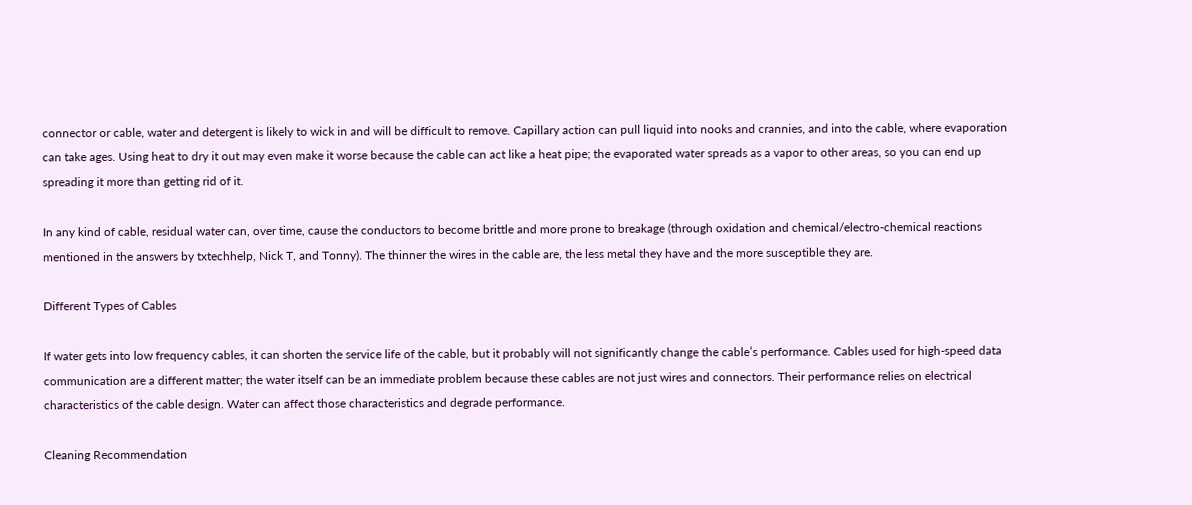connector or cable, water and detergent is likely to wick in and will be difficult to remove. Capillary action can pull liquid into nooks and crannies, and into the cable, where evaporation can take ages. Using heat to dry it out may even make it worse because the cable can act like a heat pipe; the evaporated water spreads as a vapor to other areas, so you can end up spreading it more than getting rid of it.

In any kind of cable, residual water can, over time, cause the conductors to become brittle and more prone to breakage (through oxidation and chemical/electro-chemical reactions mentioned in the answers by txtechhelp, Nick T, and Tonny). The thinner the wires in the cable are, the less metal they have and the more susceptible they are.

Different Types of Cables

If water gets into low frequency cables, it can shorten the service life of the cable, but it probably will not significantly change the cable’s performance. Cables used for high-speed data communication are a different matter; the water itself can be an immediate problem because these cables are not just wires and connectors. Their performance relies on electrical characteristics of the cable design. Water can affect those characteristics and degrade performance.

Cleaning Recommendation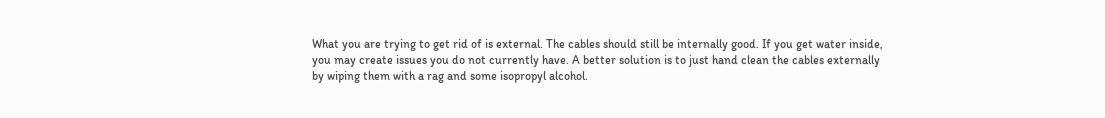What you are trying to get rid of is external. The cables should still be internally good. If you get water inside, you may create issues you do not currently have. A better solution is to just hand clean the cables externally by wiping them with a rag and some isopropyl alcohol.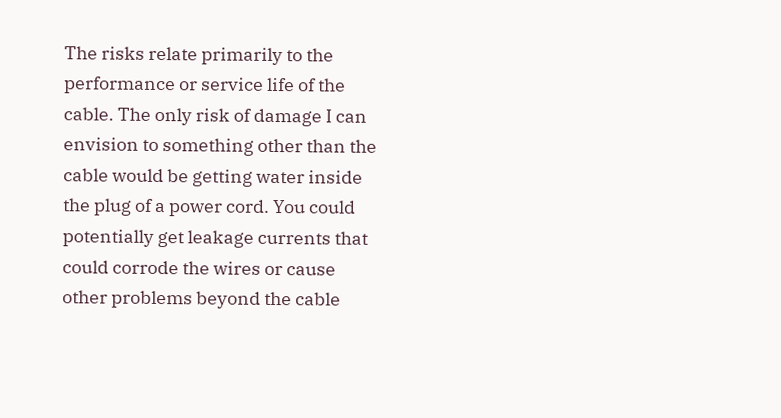The risks relate primarily to the performance or service life of the cable. The only risk of damage I can envision to something other than the cable would be getting water inside the plug of a power cord. You could potentially get leakage currents that could corrode the wires or cause other problems beyond the cable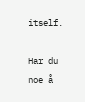itself.

Har du noe å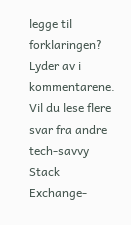legge til forklaringen? Lyder av i kommentarene. Vil du lese flere svar fra andre tech-savvy Stack Exchange-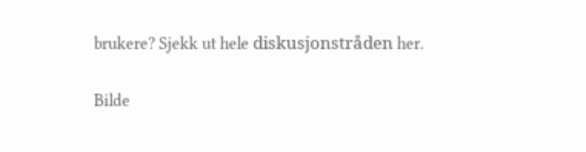brukere? Sjekk ut hele diskusjonstråden her.

Bilde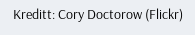Kreditt: Cory Doctorow (Flickr)